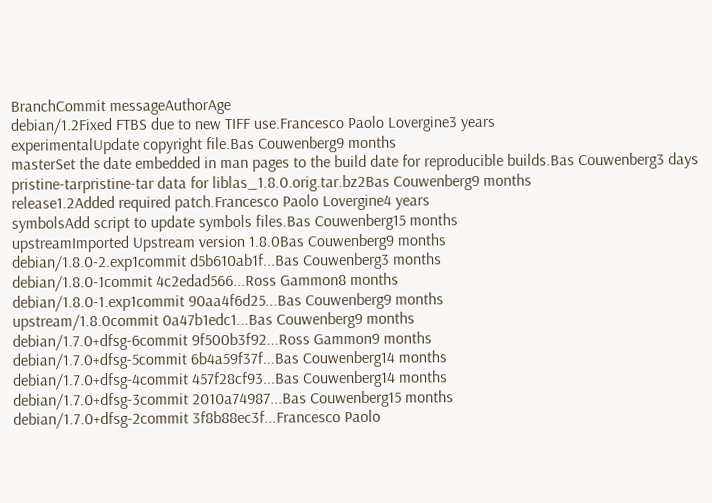BranchCommit messageAuthorAge
debian/1.2Fixed FTBS due to new TIFF use.Francesco Paolo Lovergine3 years
experimentalUpdate copyright file.Bas Couwenberg9 months
masterSet the date embedded in man pages to the build date for reproducible builds.Bas Couwenberg3 days
pristine-tarpristine-tar data for liblas_1.8.0.orig.tar.bz2Bas Couwenberg9 months
release1.2Added required patch.Francesco Paolo Lovergine4 years
symbolsAdd script to update symbols files.Bas Couwenberg15 months
upstreamImported Upstream version 1.8.0Bas Couwenberg9 months
debian/1.8.0-2.exp1commit d5b610ab1f...Bas Couwenberg3 months
debian/1.8.0-1commit 4c2edad566...Ross Gammon8 months
debian/1.8.0-1.exp1commit 90aa4f6d25...Bas Couwenberg9 months
upstream/1.8.0commit 0a47b1edc1...Bas Couwenberg9 months
debian/1.7.0+dfsg-6commit 9f500b3f92...Ross Gammon9 months
debian/1.7.0+dfsg-5commit 6b4a59f37f...Bas Couwenberg14 months
debian/1.7.0+dfsg-4commit 457f28cf93...Bas Couwenberg14 months
debian/1.7.0+dfsg-3commit 2010a74987...Bas Couwenberg15 months
debian/1.7.0+dfsg-2commit 3f8b88ec3f...Francesco Paolo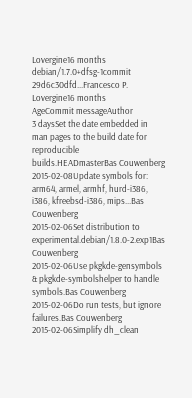Lovergine16 months
debian/1.7.0+dfsg-1commit 29d6c30dfd...Francesco P. Lovergine16 months
AgeCommit messageAuthor
3 daysSet the date embedded in man pages to the build date for reproducible builds.HEADmasterBas Couwenberg
2015-02-08Update symbols for: arm64, armel, armhf, hurd-i386, i386, kfreebsd-i386, mips...Bas Couwenberg
2015-02-06Set distribution to experimental.debian/1.8.0-2.exp1Bas Couwenberg
2015-02-06Use pkgkde-gensymbols & pkgkde-symbolshelper to handle symbols.Bas Couwenberg
2015-02-06Do run tests, but ignore failures.Bas Couwenberg
2015-02-06Simplify dh_clean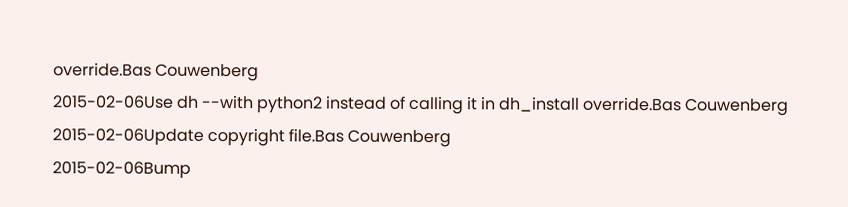override.Bas Couwenberg
2015-02-06Use dh --with python2 instead of calling it in dh_install override.Bas Couwenberg
2015-02-06Update copyright file.Bas Couwenberg
2015-02-06Bump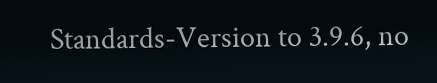Standards-Version to 3.9.6, no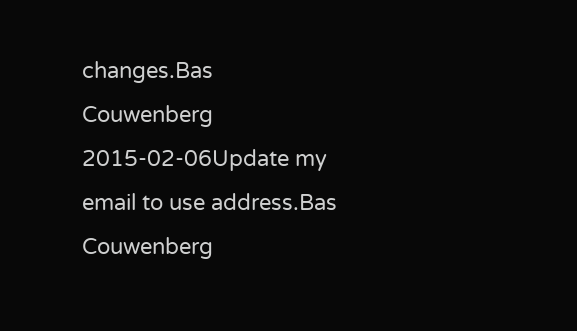changes.Bas Couwenberg
2015-02-06Update my email to use address.Bas Couwenberg